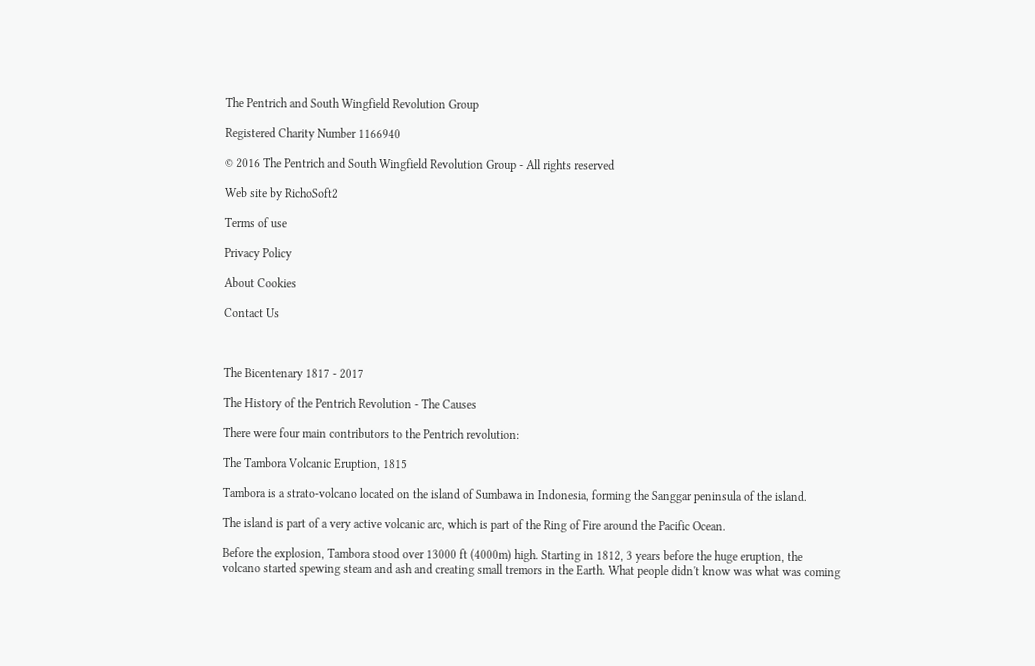The Pentrich and South Wingfield Revolution Group

Registered Charity Number 1166940

© 2016 The Pentrich and South Wingfield Revolution Group - All rights reserved

Web site by RichoSoft2

Terms of use

Privacy Policy

About Cookies

Contact Us



The Bicentenary 1817 - 2017

The History of the Pentrich Revolution - The Causes

There were four main contributors to the Pentrich revolution:

The Tambora Volcanic Eruption, 1815

Tambora is a strato-volcano located on the island of Sumbawa in Indonesia, forming the Sanggar peninsula of the island.

The island is part of a very active volcanic arc, which is part of the Ring of Fire around the Pacific Ocean.

Before the explosion, Tambora stood over 13000 ft (4000m) high. Starting in 1812, 3 years before the huge eruption, the volcano started spewing steam and ash and creating small tremors in the Earth. What people didn't know was what was coming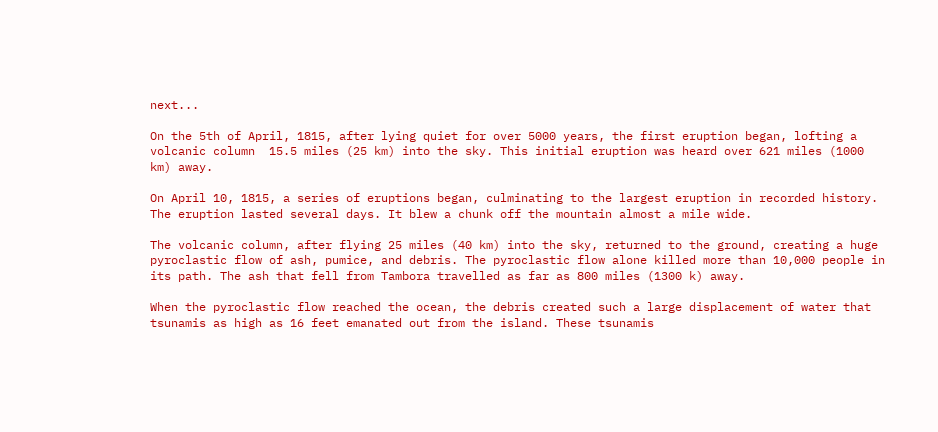next...

On the 5th of April, 1815, after lying quiet for over 5000 years, the first eruption began, lofting a volcanic column  15.5 miles (25 km) into the sky. This initial eruption was heard over 621 miles (1000 km) away.

On April 10, 1815, a series of eruptions began, culminating to the largest eruption in recorded history. The eruption lasted several days. It blew a chunk off the mountain almost a mile wide.

The volcanic column, after flying 25 miles (40 km) into the sky, returned to the ground, creating a huge pyroclastic flow of ash, pumice, and debris. The pyroclastic flow alone killed more than 10,000 people in its path. The ash that fell from Tambora travelled as far as 800 miles (1300 k) away.

When the pyroclastic flow reached the ocean, the debris created such a large displacement of water that tsunamis as high as 16 feet emanated out from the island. These tsunamis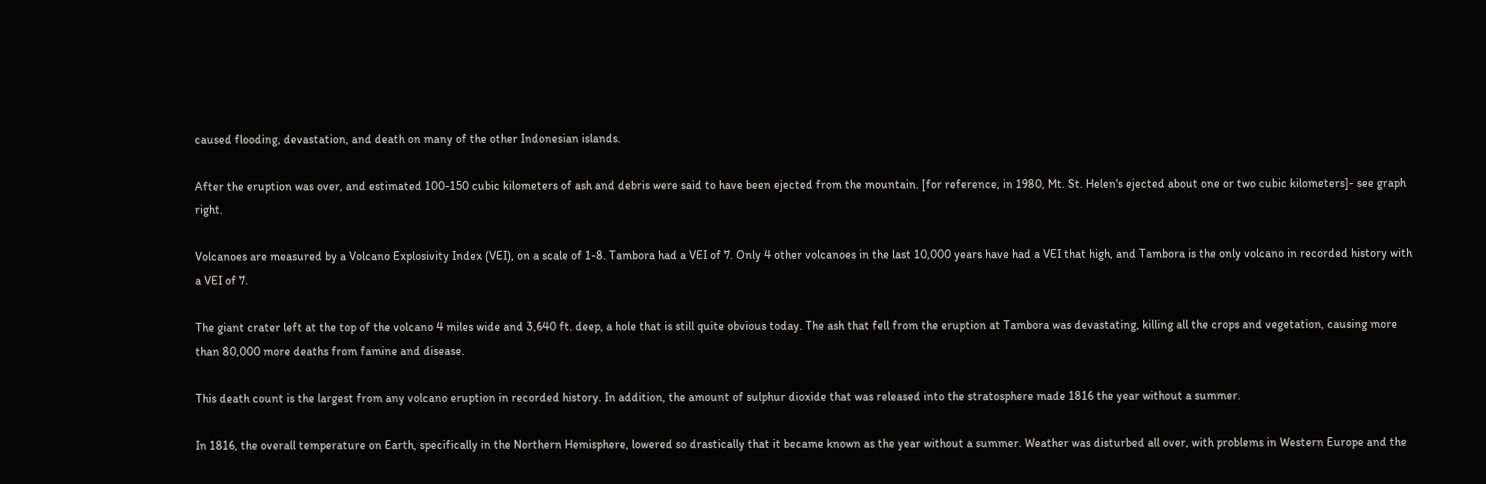caused flooding, devastation, and death on many of the other Indonesian islands.

After the eruption was over, and estimated 100-150 cubic kilometers of ash and debris were said to have been ejected from the mountain. [for reference, in 1980, Mt. St. Helen's ejected about one or two cubic kilometers]- see graph right.

Volcanoes are measured by a Volcano Explosivity Index (VEI), on a scale of 1-8. Tambora had a VEI of 7. Only 4 other volcanoes in the last 10,000 years have had a VEI that high, and Tambora is the only volcano in recorded history with a VEI of 7.

The giant crater left at the top of the volcano 4 miles wide and 3,640 ft. deep, a hole that is still quite obvious today. The ash that fell from the eruption at Tambora was devastating, killing all the crops and vegetation, causing more than 80,000 more deaths from famine and disease.

This death count is the largest from any volcano eruption in recorded history. In addition, the amount of sulphur dioxide that was released into the stratosphere made 1816 the year without a summer.

In 1816, the overall temperature on Earth, specifically in the Northern Hemisphere, lowered so drastically that it became known as the year without a summer. Weather was disturbed all over, with problems in Western Europe and the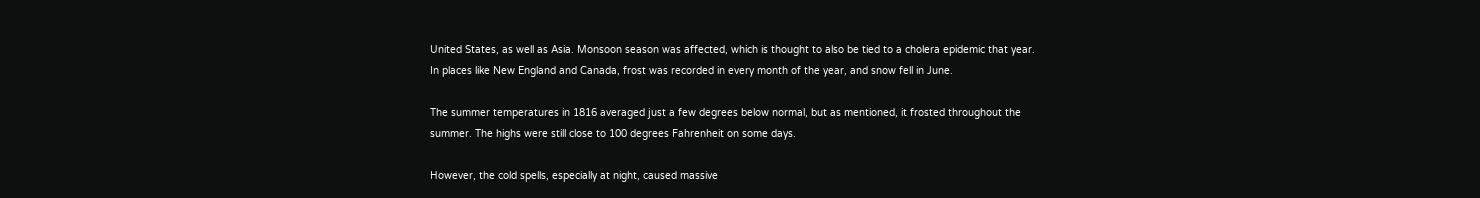United States, as well as Asia. Monsoon season was affected, which is thought to also be tied to a cholera epidemic that year. In places like New England and Canada, frost was recorded in every month of the year, and snow fell in June.

The summer temperatures in 1816 averaged just a few degrees below normal, but as mentioned, it frosted throughout the summer. The highs were still close to 100 degrees Fahrenheit on some days.

However, the cold spells, especially at night, caused massive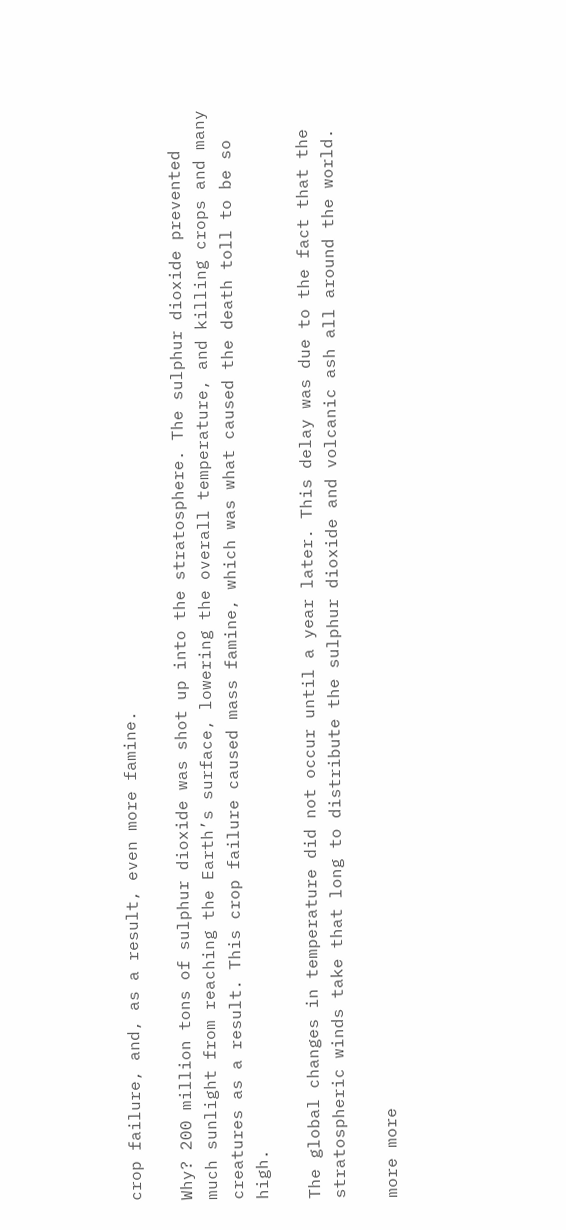crop failure, and, as a result, even more famine.

Why? 200 million tons of sulphur dioxide was shot up into the stratosphere. The sulphur dioxide prevented much sunlight from reaching the Earth’s surface, lowering the overall temperature, and killing crops and many creatures as a result. This crop failure caused mass famine, which was what caused the death toll to be so high.

The global changes in temperature did not occur until a year later. This delay was due to the fact that the stratospheric winds take that long to distribute the sulphur dioxide and volcanic ash all around the world.

more more